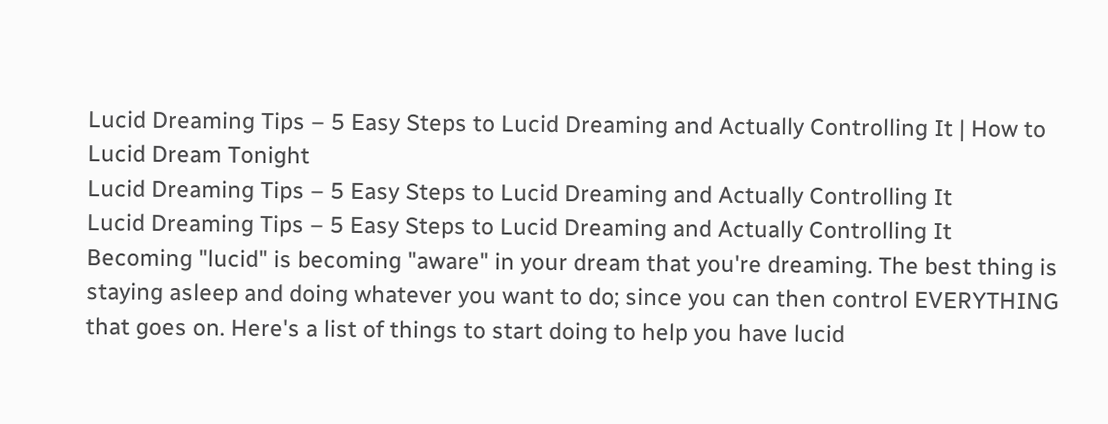Lucid Dreaming Tips – 5 Easy Steps to Lucid Dreaming and Actually Controlling It | How to Lucid Dream Tonight
Lucid Dreaming Tips – 5 Easy Steps to Lucid Dreaming and Actually Controlling It
Lucid Dreaming Tips – 5 Easy Steps to Lucid Dreaming and Actually Controlling It
Becoming "lucid" is becoming "aware" in your dream that you're dreaming. The best thing is staying asleep and doing whatever you want to do; since you can then control EVERYTHING that goes on. Here's a list of things to start doing to help you have lucid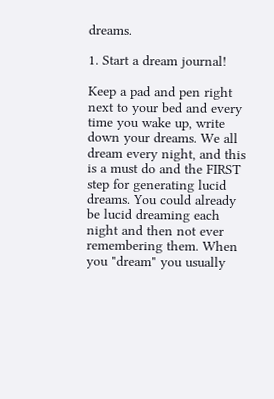dreams.

1. Start a dream journal!

Keep a pad and pen right next to your bed and every time you wake up, write down your dreams. We all dream every night, and this is a must do and the FIRST step for generating lucid dreams. You could already be lucid dreaming each night and then not ever remembering them. When you "dream" you usually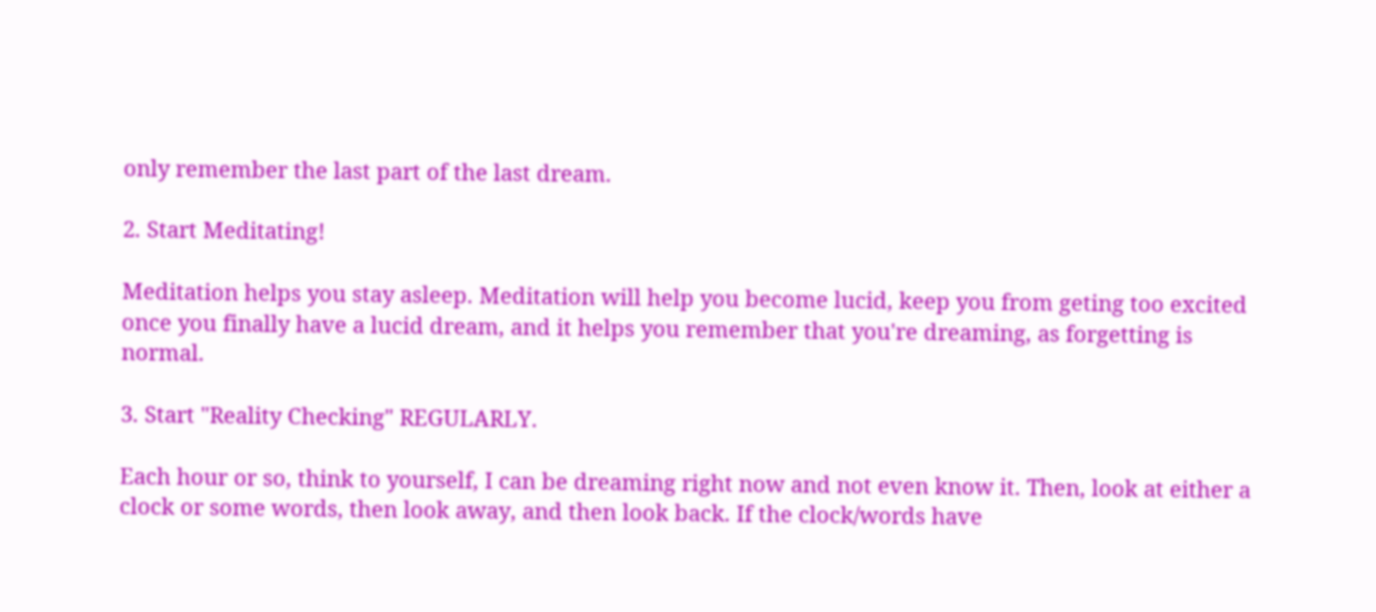only remember the last part of the last dream.

2. Start Meditating!

Meditation helps you stay asleep. Meditation will help you become lucid, keep you from geting too excited once you finally have a lucid dream, and it helps you remember that you're dreaming, as forgetting is normal.

3. Start "Reality Checking" REGULARLY.

Each hour or so, think to yourself, I can be dreaming right now and not even know it. Then, look at either a clock or some words, then look away, and then look back. If the clock/words have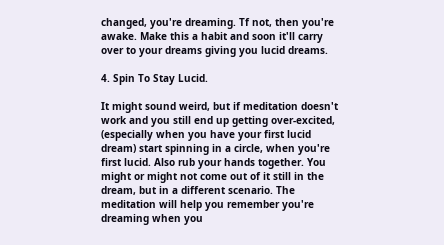changed, you're dreaming. Tf not, then you're awake. Make this a habit and soon it'll carry over to your dreams giving you lucid dreams.

4. Spin To Stay Lucid.

It might sound weird, but if meditation doesn't work and you still end up getting over-excited, (especially when you have your first lucid dream) start spinning in a circle, when you're first lucid. Also rub your hands together. You might or might not come out of it still in the dream, but in a different scenario. The meditation will help you remember you're dreaming when you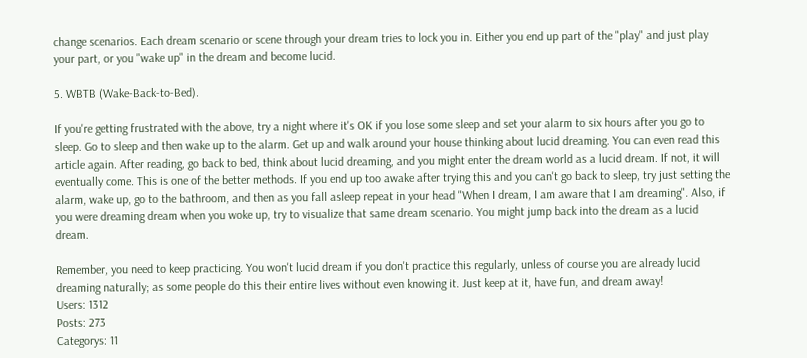change scenarios. Each dream scenario or scene through your dream tries to lock you in. Either you end up part of the "play" and just play your part, or you "wake up" in the dream and become lucid.

5. WBTB (Wake-Back-to-Bed).

If you're getting frustrated with the above, try a night where it's OK if you lose some sleep and set your alarm to six hours after you go to sleep. Go to sleep and then wake up to the alarm. Get up and walk around your house thinking about lucid dreaming. You can even read this article again. After reading, go back to bed, think about lucid dreaming, and you might enter the dream world as a lucid dream. If not, it will eventually come. This is one of the better methods. If you end up too awake after trying this and you can't go back to sleep, try just setting the alarm, wake up, go to the bathroom, and then as you fall asleep repeat in your head "When I dream, I am aware that I am dreaming". Also, if you were dreaming dream when you woke up, try to visualize that same dream scenario. You might jump back into the dream as a lucid dream.

Remember, you need to keep practicing. You won't lucid dream if you don't practice this regularly, unless of course you are already lucid dreaming naturally; as some people do this their entire lives without even knowing it. Just keep at it, have fun, and dream away!
Users: 1312
Posts: 273
Categorys: 11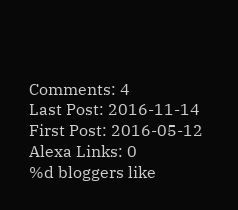Comments: 4
Last Post: 2016-11-14
First Post: 2016-05-12
Alexa Links: 0
%d bloggers like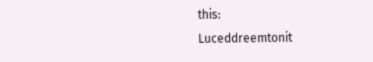this:
Luceddreemtonit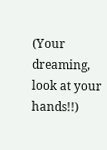(Your dreaming, look at your hands!!)